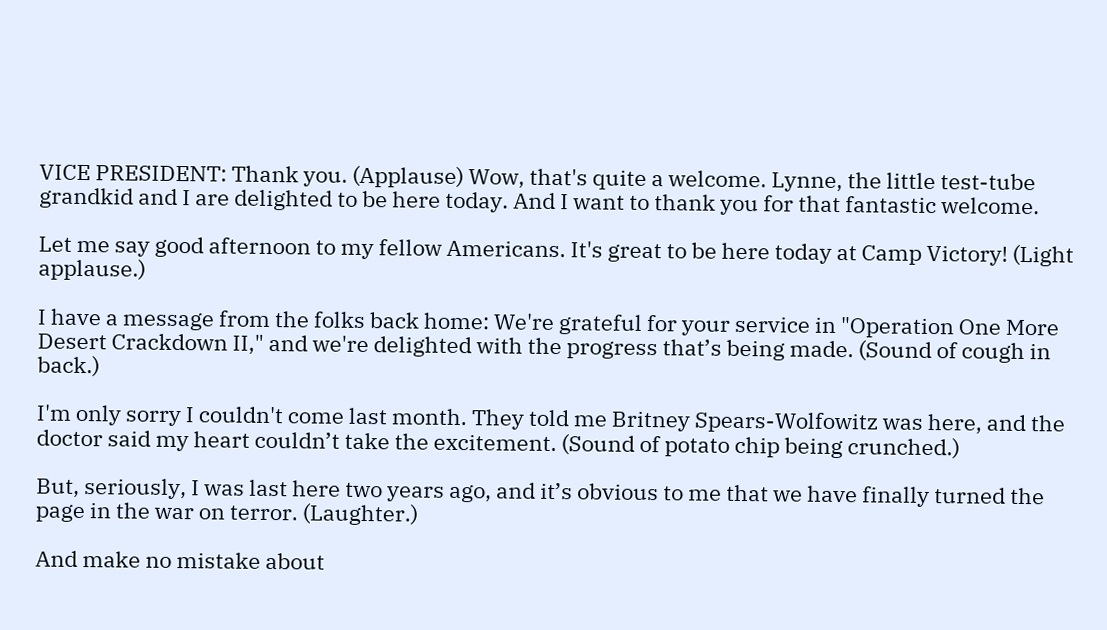VICE PRESIDENT: Thank you. (Applause) Wow, that's quite a welcome. Lynne, the little test-tube grandkid and I are delighted to be here today. And I want to thank you for that fantastic welcome.

Let me say good afternoon to my fellow Americans. It's great to be here today at Camp Victory! (Light applause.)

I have a message from the folks back home: We're grateful for your service in "Operation One More Desert Crackdown II," and we're delighted with the progress that’s being made. (Sound of cough in back.)

I'm only sorry I couldn't come last month. They told me Britney Spears-Wolfowitz was here, and the doctor said my heart couldn’t take the excitement. (Sound of potato chip being crunched.)

But, seriously, I was last here two years ago, and it’s obvious to me that we have finally turned the page in the war on terror. (Laughter.)

And make no mistake about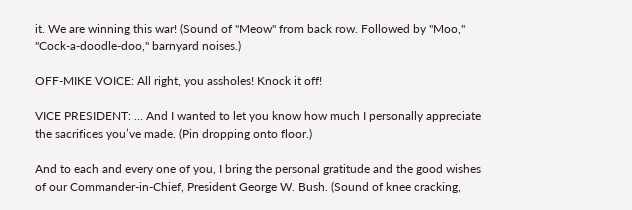it. We are winning this war! (Sound of "Meow" from back row. Followed by "Moo," "Cock-a-doodle-doo," barnyard noises.)

OFF-MIKE VOICE: All right, you assholes! Knock it off!

VICE PRESIDENT: … And I wanted to let you know how much I personally appreciate the sacrifices you’ve made. (Pin dropping onto floor.)

And to each and every one of you, I bring the personal gratitude and the good wishes of our Commander-in-Chief, President George W. Bush. (Sound of knee cracking,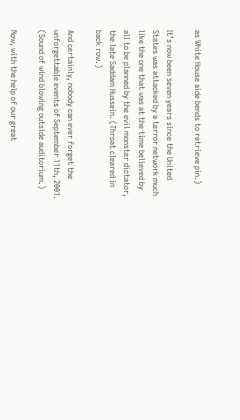as White House aide bends to retrieve pin.)

It’s now been seven years since the United States was attacked by a terror network much like the one that was at the time believed by all to be planned by the evil monster dictator, the late Saddam Hussein. (Throat cleared in back row.)

And certainly, nobody can ever forget the unforgettable events of September 11th, 2001. (Sound of wind blowing outside auditorium.)

Now, with the help of our great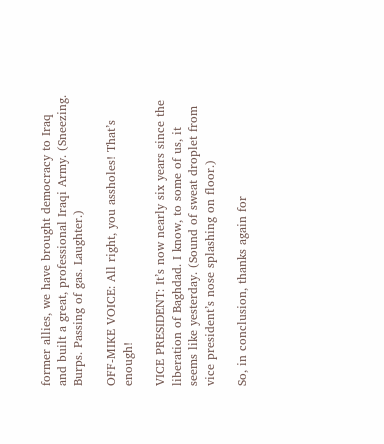former allies, we have brought democracy to Iraq and built a great, professional Iraqi Army. (Sneezing. Burps. Passing of gas. Laughter.)

OFF-MIKE VOICE: All right, you assholes! That’s enough!

VICE PRESIDENT: It’s now nearly six years since the liberation of Baghdad. I know, to some of us, it seems like yesterday. (Sound of sweat droplet from vice president’s nose splashing on floor.)

So, in conclusion, thanks again for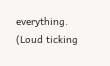everything. (Loud ticking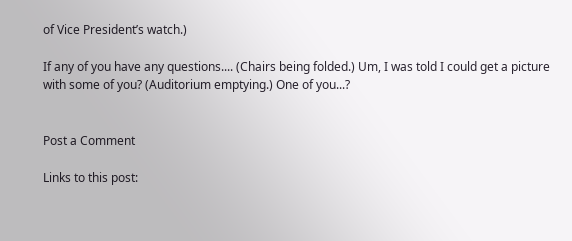of Vice President’s watch.)

If any of you have any questions.... (Chairs being folded.) Um, I was told I could get a picture with some of you? (Auditorium emptying.) One of you...?


Post a Comment

Links to this post: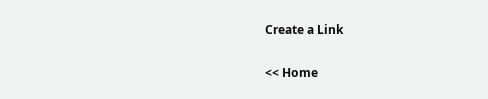Create a Link

<< Home